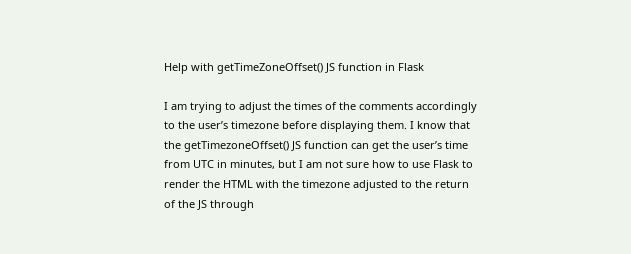Help with getTimeZoneOffset() JS function in Flask

I am trying to adjust the times of the comments accordingly to the user’s timezone before displaying them. I know that the getTimezoneOffset() JS function can get the user’s time from UTC in minutes, but I am not sure how to use Flask to render the HTML with the timezone adjusted to the return of the JS through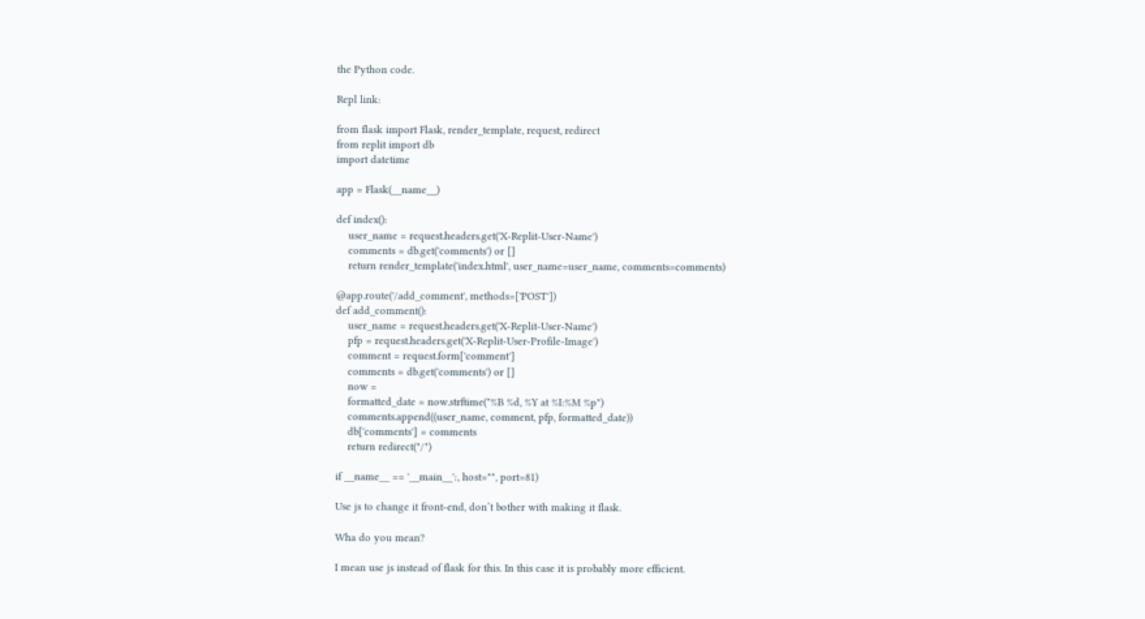the Python code.

Repl link:

from flask import Flask, render_template, request, redirect
from replit import db
import datetime

app = Flask(__name__)

def index():
    user_name = request.headers.get('X-Replit-User-Name')
    comments = db.get('comments') or []
    return render_template('index.html', user_name=user_name, comments=comments)

@app.route('/add_comment', methods=['POST'])
def add_comment():
    user_name = request.headers.get('X-Replit-User-Name')
    pfp = request.headers.get('X-Replit-User-Profile-Image')
    comment = request.form['comment']
    comments = db.get('comments') or []
    now =
    formatted_date = now.strftime("%B %d, %Y at %I:%M %p")
    comments.append((user_name, comment, pfp, formatted_date))
    db['comments'] = comments
    return redirect("/")

if __name__ == '__main__':, host="", port=81)

Use js to change it front-end, don’t bother with making it flask.

Wha do you mean?

I mean use js instead of flask for this. In this case it is probably more efficient.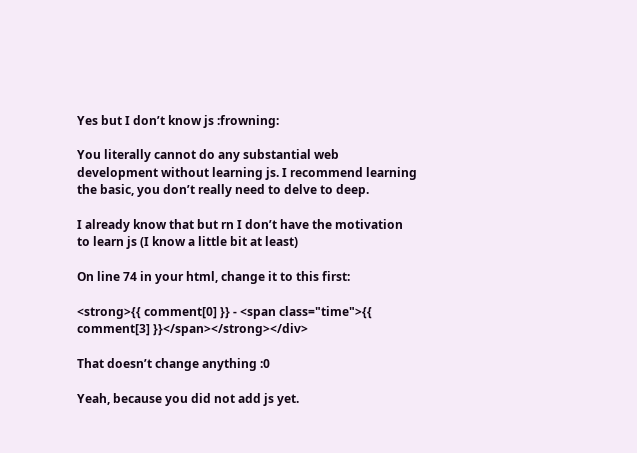Yes but I don’t know js :frowning:

You literally cannot do any substantial web development without learning js. I recommend learning the basic, you don’t really need to delve to deep.

I already know that but rn I don’t have the motivation to learn js (I know a little bit at least)

On line 74 in your html, change it to this first:

<strong>{{ comment[0] }} - <span class="time">{{ comment[3] }}</span></strong></div>

That doesn’t change anything :0

Yeah, because you did not add js yet.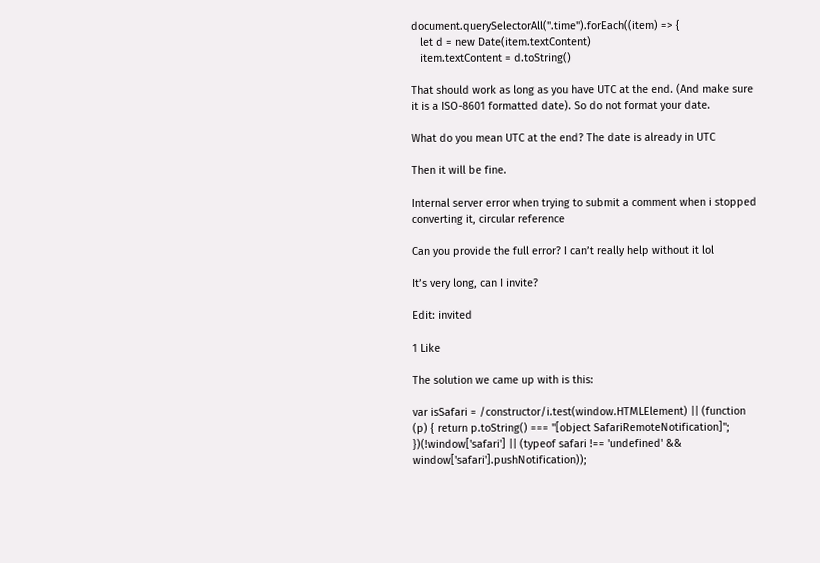document.querySelectorAll(".time").forEach((item) => {
   let d = new Date(item.textContent)
   item.textContent = d.toString()

That should work as long as you have UTC at the end. (And make sure it is a ISO-8601 formatted date). So do not format your date.

What do you mean UTC at the end? The date is already in UTC

Then it will be fine.

Internal server error when trying to submit a comment when i stopped converting it, circular reference

Can you provide the full error? I can’t really help without it lol

It’s very long, can I invite?

Edit: invited

1 Like

The solution we came up with is this:

var isSafari = /constructor/i.test(window.HTMLElement) || (function (p) { return p.toString() === "[object SafariRemoteNotification]"; })(!window['safari'] || (typeof safari !== 'undefined' && window['safari'].pushNotification));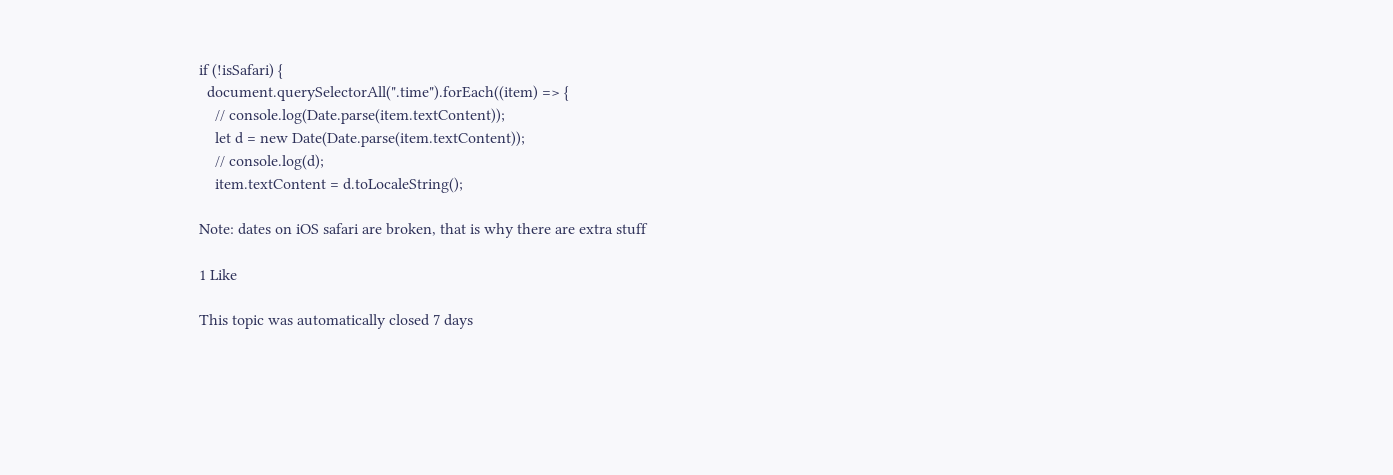if (!isSafari) {
  document.querySelectorAll(".time").forEach((item) => {
    // console.log(Date.parse(item.textContent));
    let d = new Date(Date.parse(item.textContent));
    // console.log(d);
    item.textContent = d.toLocaleString();

Note: dates on iOS safari are broken, that is why there are extra stuff

1 Like

This topic was automatically closed 7 days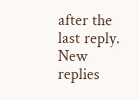after the last reply. New replies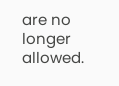are no longer allowed.